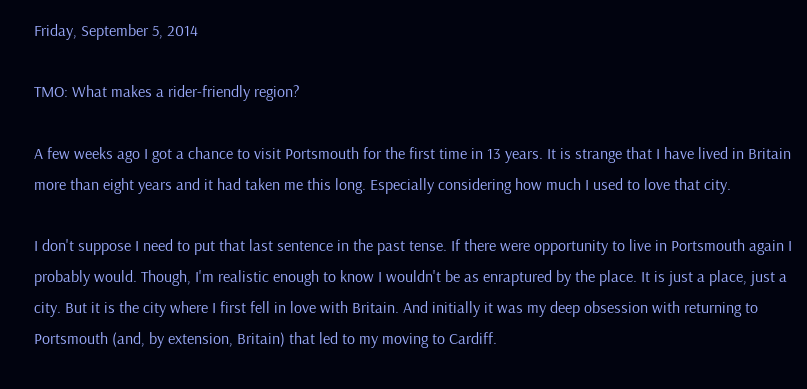Friday, September 5, 2014

TMO: What makes a rider-friendly region?

A few weeks ago I got a chance to visit Portsmouth for the first time in 13 years. It is strange that I have lived in Britain more than eight years and it had taken me this long. Especially considering how much I used to love that city.

I don't suppose I need to put that last sentence in the past tense. If there were opportunity to live in Portsmouth again I probably would. Though, I'm realistic enough to know I wouldn't be as enraptured by the place. It is just a place, just a city. But it is the city where I first fell in love with Britain. And initially it was my deep obsession with returning to Portsmouth (and, by extension, Britain) that led to my moving to Cardiff.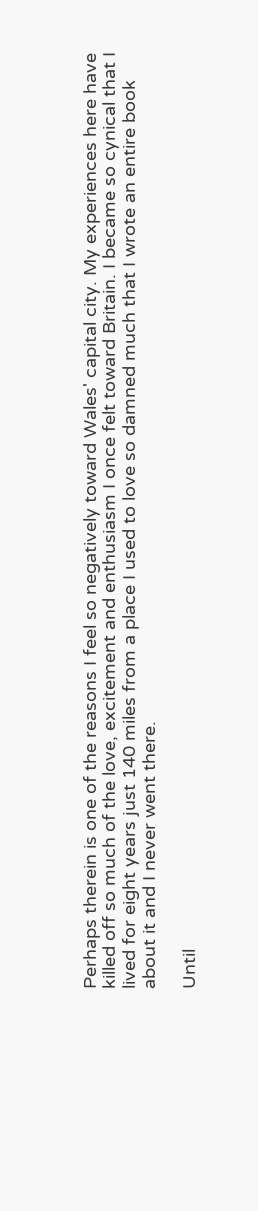Perhaps therein is one of the reasons I feel so negatively toward Wales' capital city. My experiences here have killed off so much of the love, excitement and enthusiasm I once felt toward Britain. I became so cynical that I lived for eight years just 140 miles from a place I used to love so damned much that I wrote an entire book about it and I never went there.

Until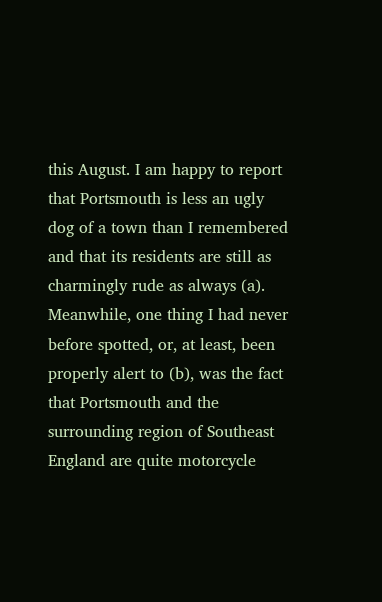this August. I am happy to report that Portsmouth is less an ugly dog of a town than I remembered and that its residents are still as charmingly rude as always (a). Meanwhile, one thing I had never before spotted, or, at least, been properly alert to (b), was the fact that Portsmouth and the surrounding region of Southeast England are quite motorcycle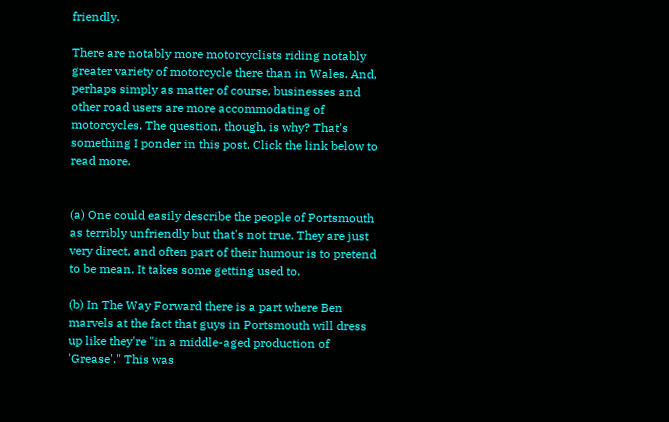friendly.

There are notably more motorcyclists riding notably greater variety of motorcycle there than in Wales. And, perhaps simply as matter of course, businesses and other road users are more accommodating of motorcycles. The question, though, is why? That's something I ponder in this post. Click the link below to read more.


(a) One could easily describe the people of Portsmouth as terribly unfriendly but that's not true. They are just very direct, and often part of their humour is to pretend to be mean. It takes some getting used to.

(b) In The Way Forward there is a part where Ben marvels at the fact that guys in Portsmouth will dress up like they're "in a middle-aged production of 'Grease'." This was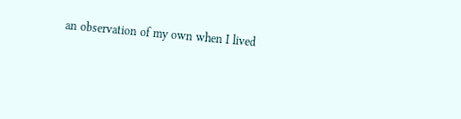an observation of my own when I lived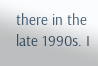there in the late 1990s. I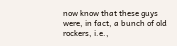now know that these guys were, in fact, a bunch of old rockers, i.e.,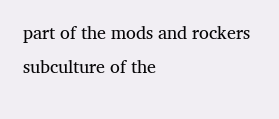part of the mods and rockers subculture of the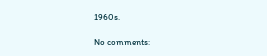1960s.

No comments: